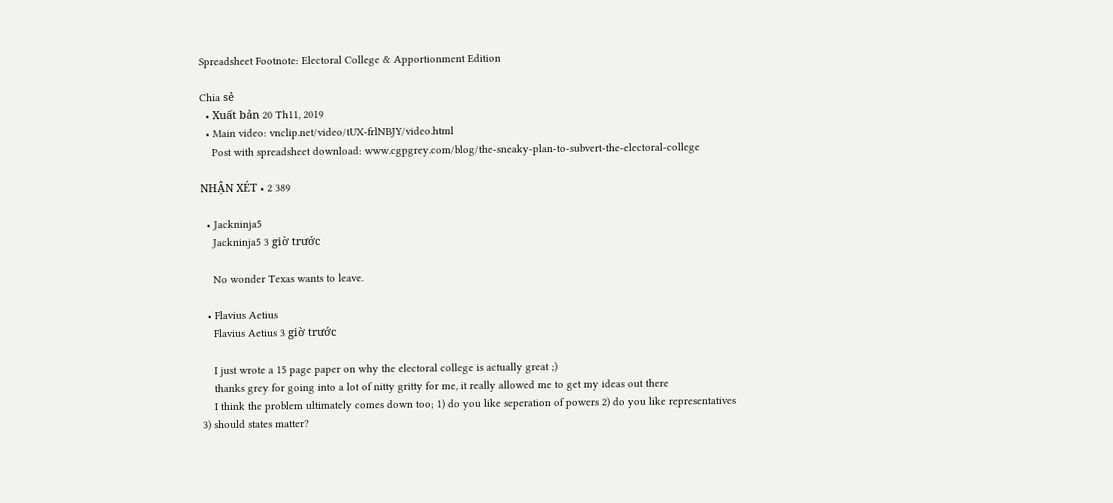Spreadsheet Footnote: Electoral College & Apportionment Edition

Chia sẻ
  • Xuất bản 20 Th11, 2019
  • Main video: vnclip.net/video/tUX-frlNBJY/video.html
    Post with spreadsheet download: www.cgpgrey.com/blog/the-sneaky-plan-to-subvert-the-electoral-college

NHẬN XÉT • 2 389

  • Jackninja5
    Jackninja5 3 giờ trước

    No wonder Texas wants to leave.

  • Flavius Aetius
    Flavius Aetius 3 giờ trước

    I just wrote a 15 page paper on why the electoral college is actually great ;)
    thanks grey for going into a lot of nitty gritty for me, it really allowed me to get my ideas out there
    I think the problem ultimately comes down too; 1) do you like seperation of powers 2) do you like representatives 3) should states matter?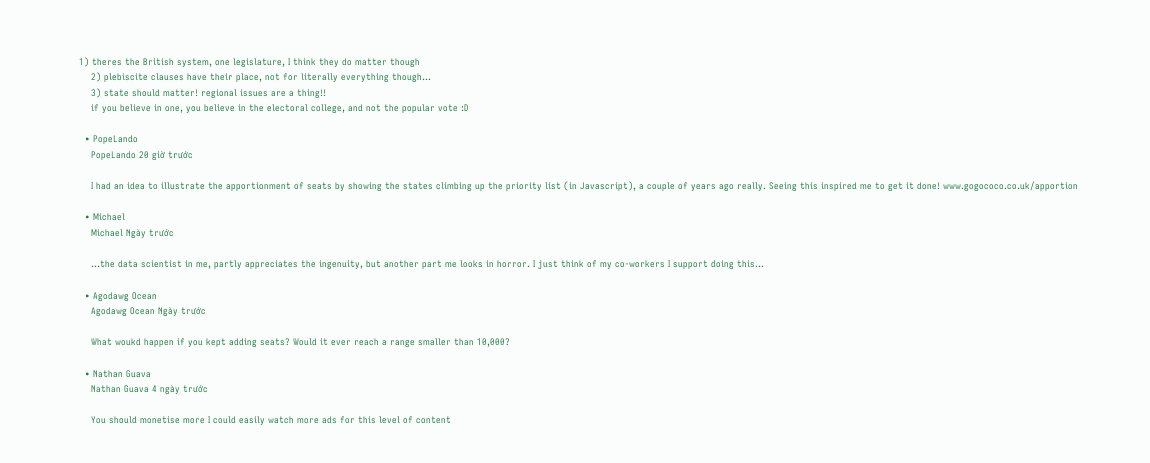1) theres the British system, one legislature, I think they do matter though
    2) plebiscite clauses have their place, not for literally everything though...
    3) state should matter! regional issues are a thing!!
    if you believe in one, you believe in the electoral college, and not the popular vote :D

  • PopeLando
    PopeLando 20 giờ trước

    I had an idea to illustrate the apportionment of seats by showing the states climbing up the priority list (in Javascript), a couple of years ago really. Seeing this inspired me to get it done! www.gogococo.co.uk/apportion

  • Michael
    Michael Ngày trước

    ...the data scientist in me, partly appreciates the ingenuity, but another part me looks in horror. I just think of my co-workers I support doing this...

  • Agodawg Ocean
    Agodawg Ocean Ngày trước

    What woukd happen if you kept adding seats? Would it ever reach a range smaller than 10,000?

  • Nathan Guava
    Nathan Guava 4 ngày trước

    You should monetise more I could easily watch more ads for this level of content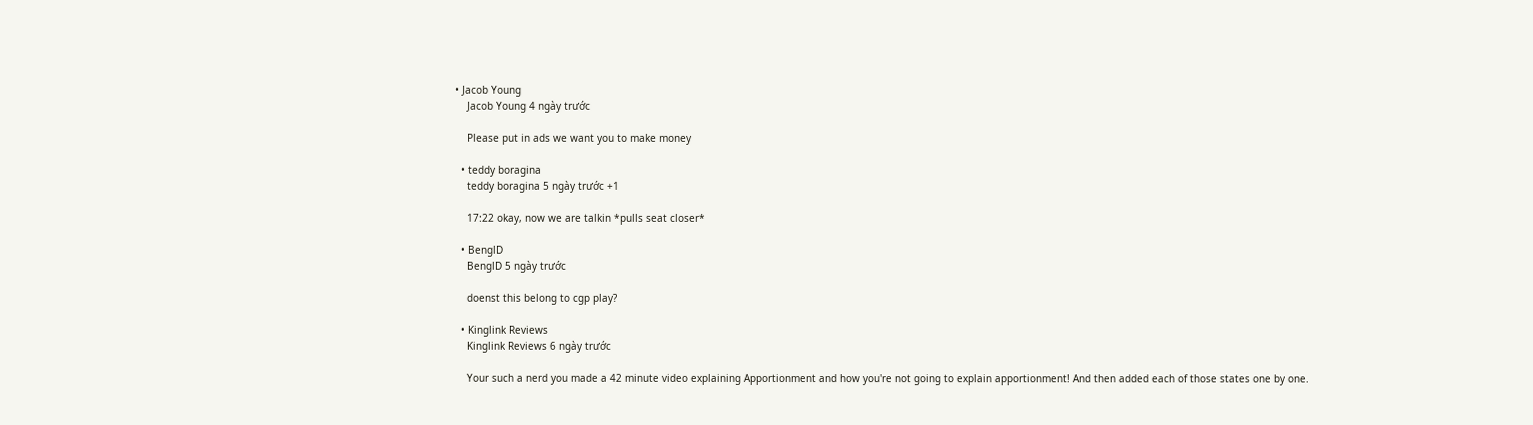• Jacob Young
    Jacob Young 4 ngày trước

    Please put in ads we want you to make money

  • teddy boragina
    teddy boragina 5 ngày trước +1

    17:22 okay, now we are talkin *pulls seat closer*

  • BenglD
    BenglD 5 ngày trước

    doenst this belong to cgp play?

  • Kinglink Reviews
    Kinglink Reviews 6 ngày trước

    Your such a nerd you made a 42 minute video explaining Apportionment and how you're not going to explain apportionment! And then added each of those states one by one.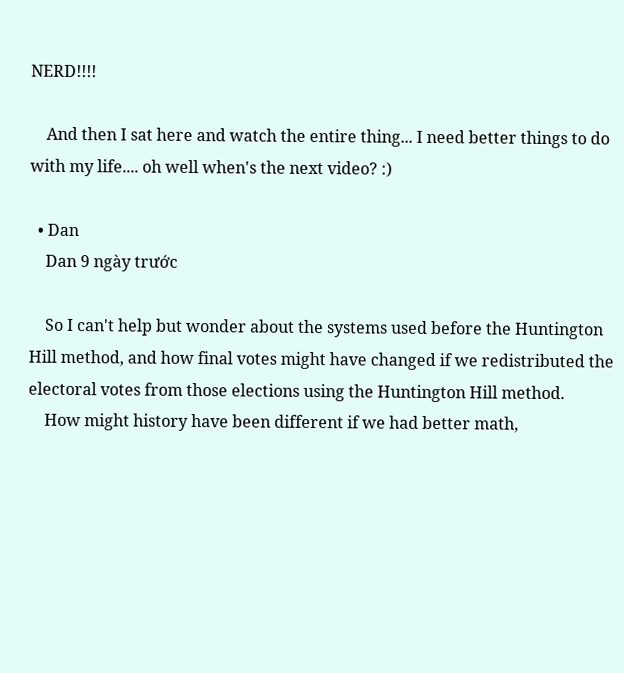NERD!!!!

    And then I sat here and watch the entire thing... I need better things to do with my life.... oh well when's the next video? :)

  • Dan
    Dan 9 ngày trước

    So I can't help but wonder about the systems used before the Huntington Hill method, and how final votes might have changed if we redistributed the electoral votes from those elections using the Huntington Hill method.
    How might history have been different if we had better math,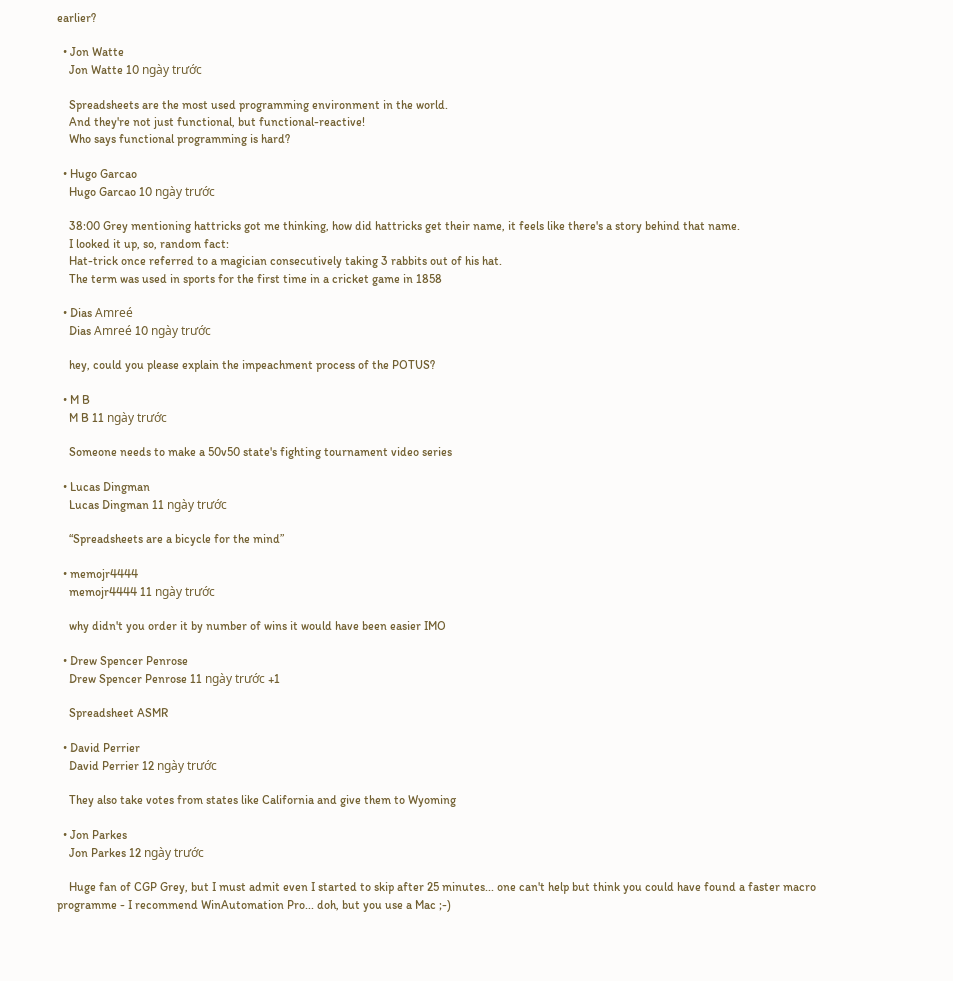earlier?

  • Jon Watte
    Jon Watte 10 ngày trước

    Spreadsheets are the most used programming environment in the world.
    And they're not just functional, but functional-reactive!
    Who says functional programming is hard?

  • Hugo Garcao
    Hugo Garcao 10 ngày trước

    38:00 Grey mentioning hattricks got me thinking, how did hattricks get their name, it feels like there's a story behind that name.
    I looked it up, so, random fact:
    Hat-trick once referred to a magician consecutively taking 3 rabbits out of his hat.
    The term was used in sports for the first time in a cricket game in 1858

  • Dias Amreé
    Dias Amreé 10 ngày trước

    hey, could you please explain the impeachment process of the POTUS?

  • M B
    M B 11 ngày trước

    Someone needs to make a 50v50 state's fighting tournament video series

  • Lucas Dingman
    Lucas Dingman 11 ngày trước

    “Spreadsheets are a bicycle for the mind”

  • memojr4444
    memojr4444 11 ngày trước

    why didn't you order it by number of wins it would have been easier IMO

  • Drew Spencer Penrose
    Drew Spencer Penrose 11 ngày trước +1

    Spreadsheet ASMR

  • David Perrier
    David Perrier 12 ngày trước

    They also take votes from states like California and give them to Wyoming

  • Jon Parkes
    Jon Parkes 12 ngày trước

    Huge fan of CGP Grey, but I must admit even I started to skip after 25 minutes... one can't help but think you could have found a faster macro programme - I recommend WinAutomation Pro... doh, but you use a Mac ;-)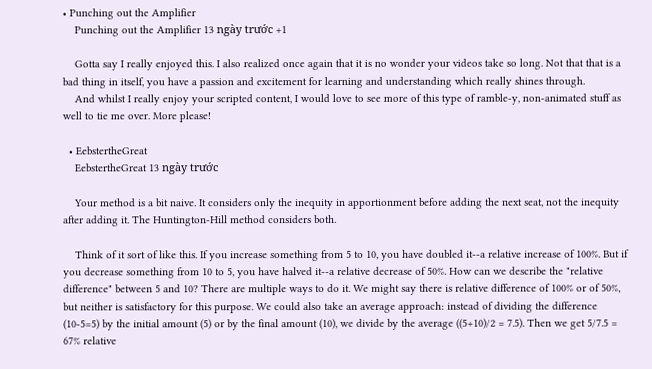• Punching out the Amplifier
    Punching out the Amplifier 13 ngày trước +1

    Gotta say I really enjoyed this. I also realized once again that it is no wonder your videos take so long. Not that that is a bad thing in itself, you have a passion and excitement for learning and understanding which really shines through.
    And whilst I really enjoy your scripted content, I would love to see more of this type of ramble-y, non-animated stuff as well to tie me over. More please!

  • EebstertheGreat
    EebstertheGreat 13 ngày trước

    Your method is a bit naive. It considers only the inequity in apportionment before adding the next seat, not the inequity after adding it. The Huntington-Hill method considers both.

    Think of it sort of like this. If you increase something from 5 to 10, you have doubled it--a relative increase of 100%. But if you decrease something from 10 to 5, you have halved it--a relative decrease of 50%. How can we describe the "relative difference" between 5 and 10? There are multiple ways to do it. We might say there is relative difference of 100% or of 50%, but neither is satisfactory for this purpose. We could also take an average approach: instead of dividing the difference (10-5=5) by the initial amount (5) or by the final amount (10), we divide by the average ((5+10)/2 = 7.5). Then we get 5/7.5 = 67% relative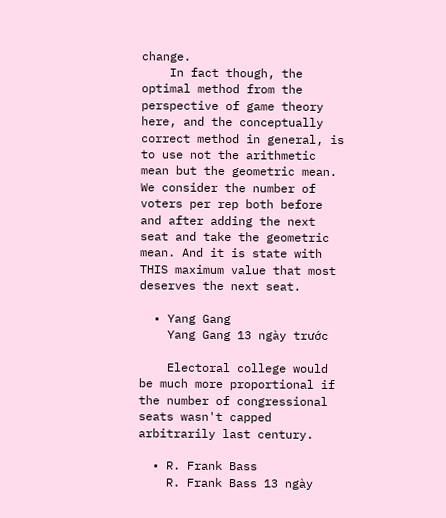change.
    In fact though, the optimal method from the perspective of game theory here, and the conceptually correct method in general, is to use not the arithmetic mean but the geometric mean. We consider the number of voters per rep both before and after adding the next seat and take the geometric mean. And it is state with THIS maximum value that most deserves the next seat.

  • Yang Gang
    Yang Gang 13 ngày trước

    Electoral college would be much more proportional if the number of congressional seats wasn't capped arbitrarily last century.

  • R. Frank Bass
    R. Frank Bass 13 ngày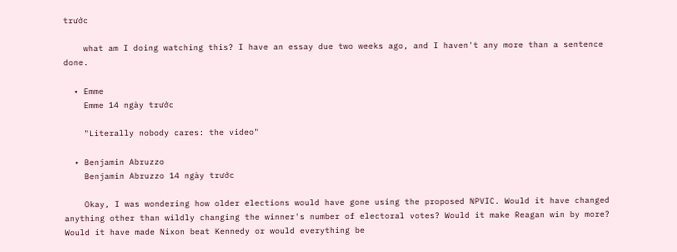trước

    what am I doing watching this? I have an essay due two weeks ago, and I haven't any more than a sentence done.

  • Emme
    Emme 14 ngày trước

    "Literally nobody cares: the video"

  • Benjamin Abruzzo
    Benjamin Abruzzo 14 ngày trước

    Okay, I was wondering how older elections would have gone using the proposed NPVIC. Would it have changed anything other than wildly changing the winner's number of electoral votes? Would it make Reagan win by more? Would it have made Nixon beat Kennedy or would everything be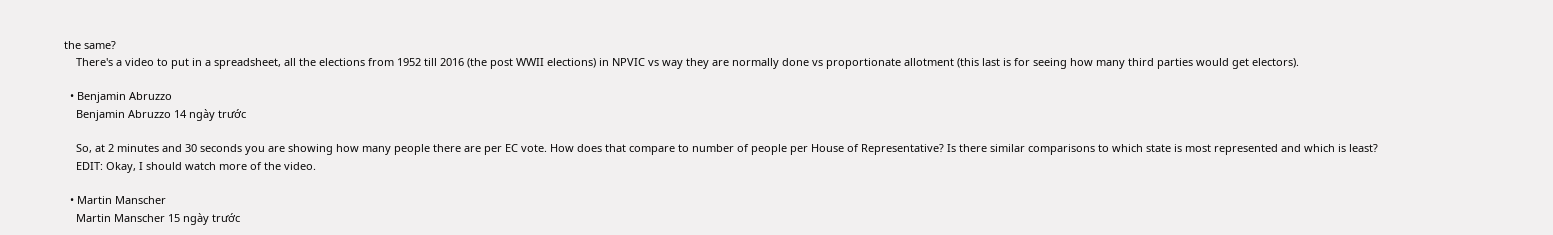the same?
    There's a video to put in a spreadsheet, all the elections from 1952 till 2016 (the post WWII elections) in NPVIC vs way they are normally done vs proportionate allotment (this last is for seeing how many third parties would get electors).

  • Benjamin Abruzzo
    Benjamin Abruzzo 14 ngày trước

    So, at 2 minutes and 30 seconds you are showing how many people there are per EC vote. How does that compare to number of people per House of Representative? Is there similar comparisons to which state is most represented and which is least?
    EDIT: Okay, I should watch more of the video.

  • Martin Manscher
    Martin Manscher 15 ngày trước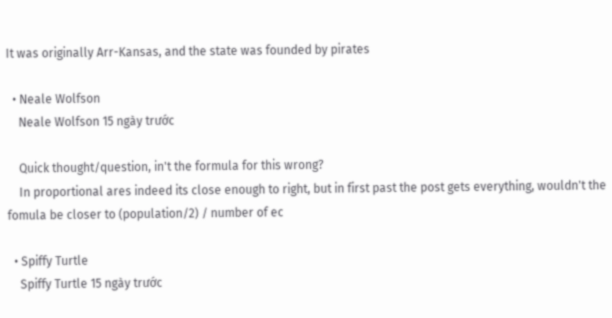It was originally Arr-Kansas, and the state was founded by pirates

  • Neale Wolfson
    Neale Wolfson 15 ngày trước

    Quick thought/question, in't the formula for this wrong?
    In proportional ares indeed its close enough to right, but in first past the post gets everything, wouldn't the fomula be closer to (population/2) / number of ec

  • Spiffy Turtle
    Spiffy Turtle 15 ngày trước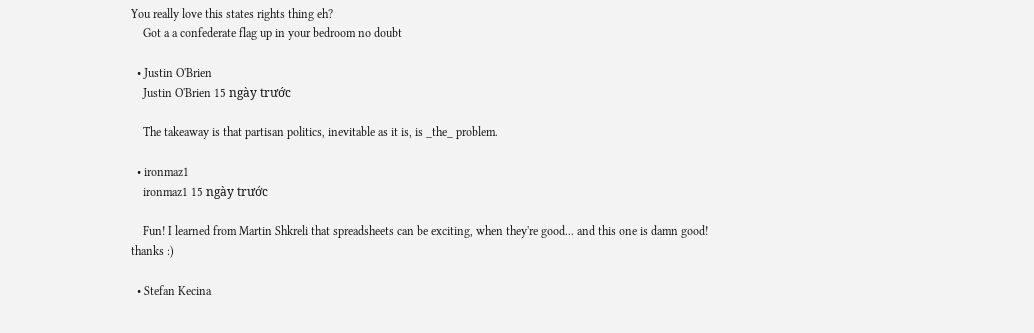You really love this states rights thing eh?
    Got a a confederate flag up in your bedroom no doubt

  • Justin O'Brien
    Justin O'Brien 15 ngày trước

    The takeaway is that partisan politics, inevitable as it is, is _the_ problem.

  • ironmaz1
    ironmaz1 15 ngày trước

    Fun! I learned from Martin Shkreli that spreadsheets can be exciting, when they're good... and this one is damn good! thanks :)

  • Stefan Kecina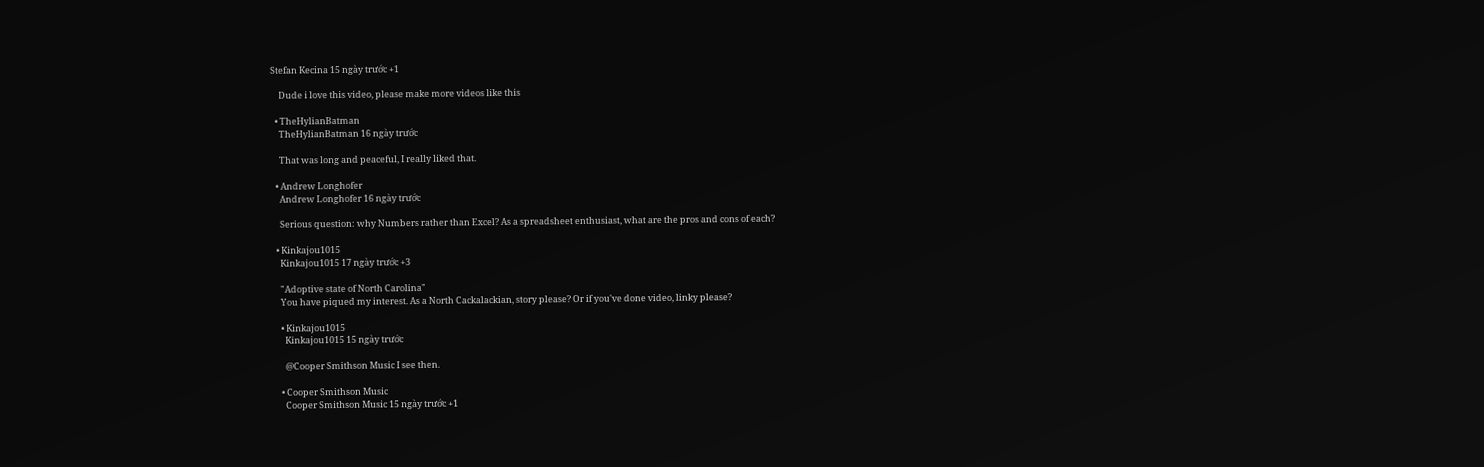Stefan Kecina 15 ngày trước +1

    Dude i love this video, please make more videos like this

  • TheHylianBatman
    TheHylianBatman 16 ngày trước

    That was long and peaceful, I really liked that.

  • Andrew Longhofer
    Andrew Longhofer 16 ngày trước

    Serious question: why Numbers rather than Excel? As a spreadsheet enthusiast, what are the pros and cons of each?

  • Kinkajou1015
    Kinkajou1015 17 ngày trước +3

    "Adoptive state of North Carolina"
    You have piqued my interest. As a North Cackalackian, story please? Or if you've done video, linky please?

    • Kinkajou1015
      Kinkajou1015 15 ngày trước

      @Cooper Smithson Music I see then.

    • Cooper Smithson Music
      Cooper Smithson Music 15 ngày trước +1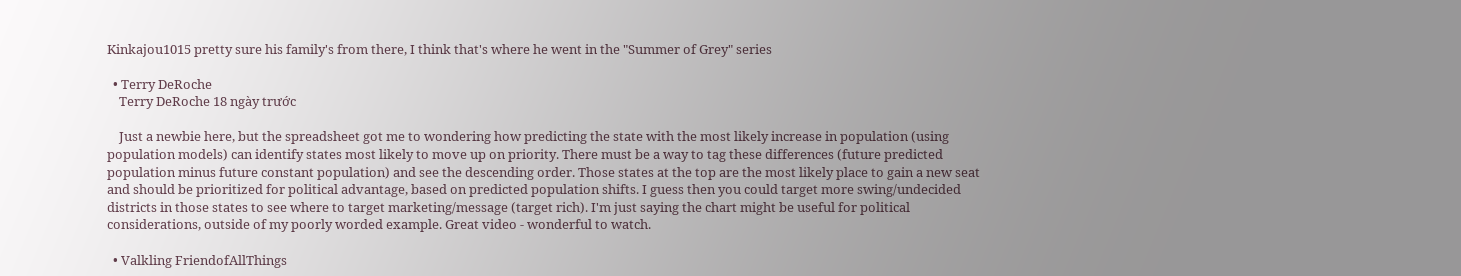Kinkajou1015 pretty sure his family's from there, I think that's where he went in the "Summer of Grey" series

  • Terry DeRoche
    Terry DeRoche 18 ngày trước

    Just a newbie here, but the spreadsheet got me to wondering how predicting the state with the most likely increase in population (using population models) can identify states most likely to move up on priority. There must be a way to tag these differences (future predicted population minus future constant population) and see the descending order. Those states at the top are the most likely place to gain a new seat and should be prioritized for political advantage, based on predicted population shifts. I guess then you could target more swing/undecided districts in those states to see where to target marketing/message (target rich). I'm just saying the chart might be useful for political considerations, outside of my poorly worded example. Great video - wonderful to watch.

  • Valkling FriendofAllThings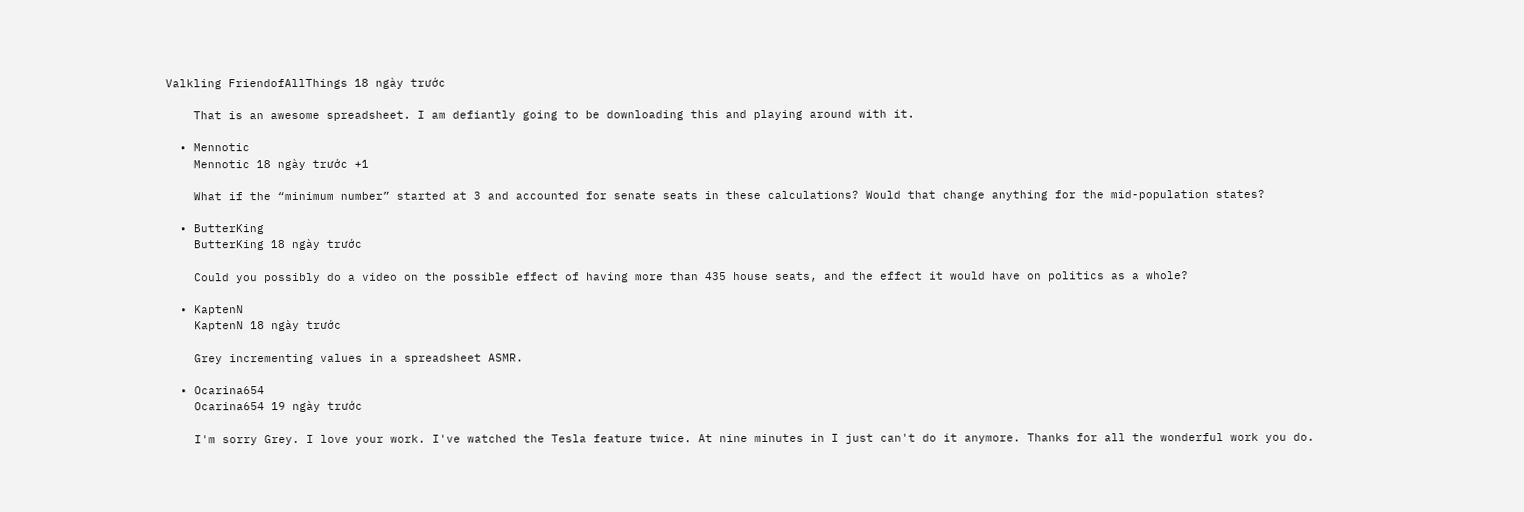Valkling FriendofAllThings 18 ngày trước

    That is an awesome spreadsheet. I am defiantly going to be downloading this and playing around with it.

  • Mennotic
    Mennotic 18 ngày trước +1

    What if the “minimum number” started at 3 and accounted for senate seats in these calculations? Would that change anything for the mid-population states?

  • ButterKing
    ButterKing 18 ngày trước

    Could you possibly do a video on the possible effect of having more than 435 house seats, and the effect it would have on politics as a whole?

  • KaptenN
    KaptenN 18 ngày trước

    Grey incrementing values in a spreadsheet ASMR.

  • Ocarina654
    Ocarina654 19 ngày trước

    I'm sorry Grey. I love your work. I've watched the Tesla feature twice. At nine minutes in I just can't do it anymore. Thanks for all the wonderful work you do.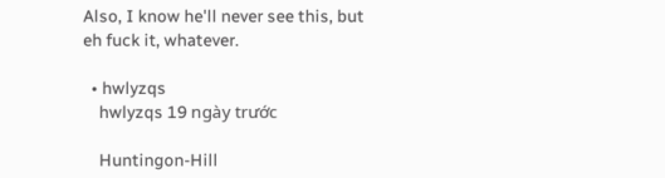Also, I know he'll never see this, but eh fuck it, whatever.

  • hwlyzqs
    hwlyzqs 19 ngày trước

    Huntingon-Hill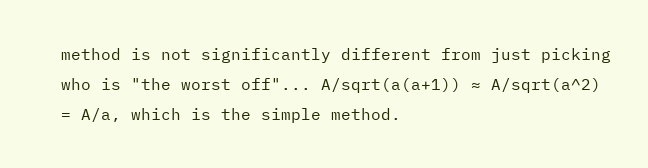method is not significantly different from just picking who is "the worst off"... A/sqrt(a(a+1)) ≈ A/sqrt(a^2) = A/a, which is the simple method.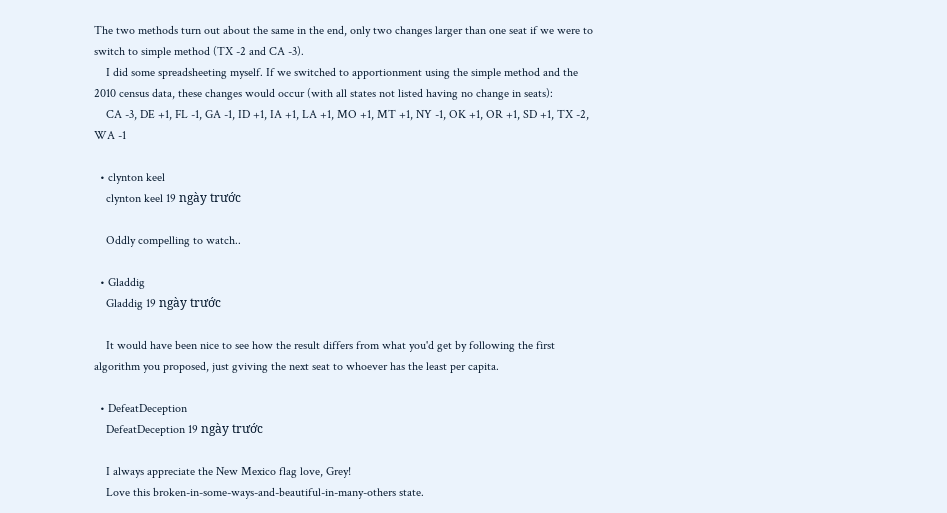The two methods turn out about the same in the end, only two changes larger than one seat if we were to switch to simple method (TX -2 and CA -3).
    I did some spreadsheeting myself. If we switched to apportionment using the simple method and the 2010 census data, these changes would occur (with all states not listed having no change in seats):
    CA -3, DE +1, FL -1, GA -1, ID +1, IA +1, LA +1, MO +1, MT +1, NY -1, OK +1, OR +1, SD +1, TX -2, WA -1

  • clynton keel
    clynton keel 19 ngày trước

    Oddly compelling to watch..

  • Gladdig
    Gladdig 19 ngày trước

    It would have been nice to see how the result differs from what you'd get by following the first algorithm you proposed, just gviving the next seat to whoever has the least per capita.

  • DefeatDeception
    DefeatDeception 19 ngày trước

    I always appreciate the New Mexico flag love, Grey!
    Love this broken-in-some-ways-and-beautiful-in-many-others state.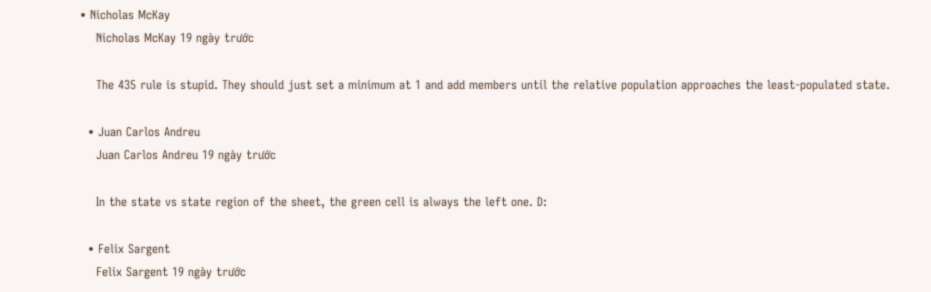• Nicholas McKay
    Nicholas McKay 19 ngày trước

    The 435 rule is stupid. They should just set a minimum at 1 and add members until the relative population approaches the least-populated state.

  • Juan Carlos Andreu
    Juan Carlos Andreu 19 ngày trước

    In the state vs state region of the sheet, the green cell is always the left one. D:

  • Felix Sargent
    Felix Sargent 19 ngày trước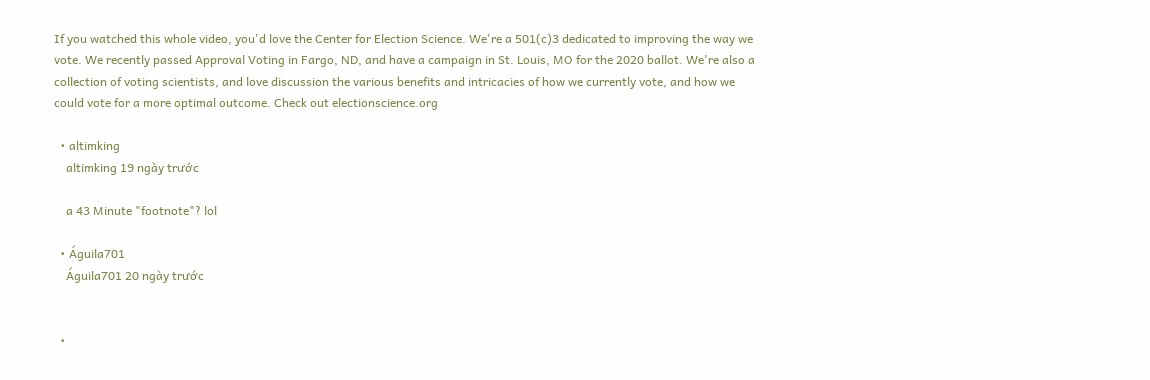If you watched this whole video, you'd love the Center for Election Science. We're a 501(c)3 dedicated to improving the way we vote. We recently passed Approval Voting in Fargo, ND, and have a campaign in St. Louis, MO for the 2020 ballot. We're also a collection of voting scientists, and love discussion the various benefits and intricacies of how we currently vote, and how we could vote for a more optimal outcome. Check out electionscience.org

  • altimking
    altimking 19 ngày trước

    a 43 Minute "footnote"? lol

  • Águila701
    Águila701 20 ngày trước


  •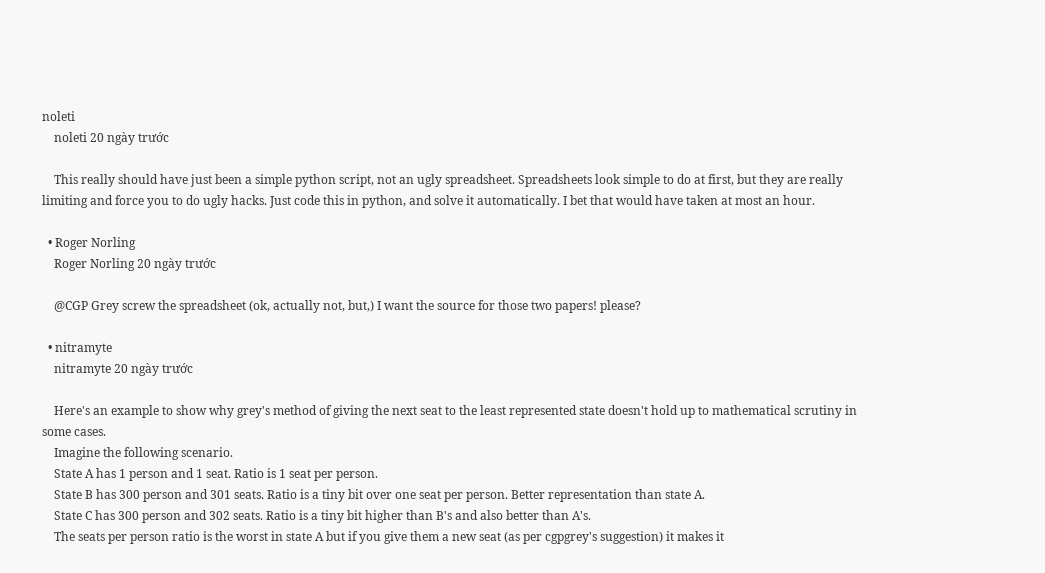noleti
    noleti 20 ngày trước

    This really should have just been a simple python script, not an ugly spreadsheet. Spreadsheets look simple to do at first, but they are really limiting and force you to do ugly hacks. Just code this in python, and solve it automatically. I bet that would have taken at most an hour.

  • Roger Norling
    Roger Norling 20 ngày trước

    @CGP Grey screw the spreadsheet (ok, actually not, but,) I want the source for those two papers! please?

  • nitramyte
    nitramyte 20 ngày trước

    Here's an example to show why grey's method of giving the next seat to the least represented state doesn't hold up to mathematical scrutiny in some cases.
    Imagine the following scenario.
    State A has 1 person and 1 seat. Ratio is 1 seat per person.
    State B has 300 person and 301 seats. Ratio is a tiny bit over one seat per person. Better representation than state A.
    State C has 300 person and 302 seats. Ratio is a tiny bit higher than B's and also better than A's.
    The seats per person ratio is the worst in state A but if you give them a new seat (as per cgpgrey's suggestion) it makes it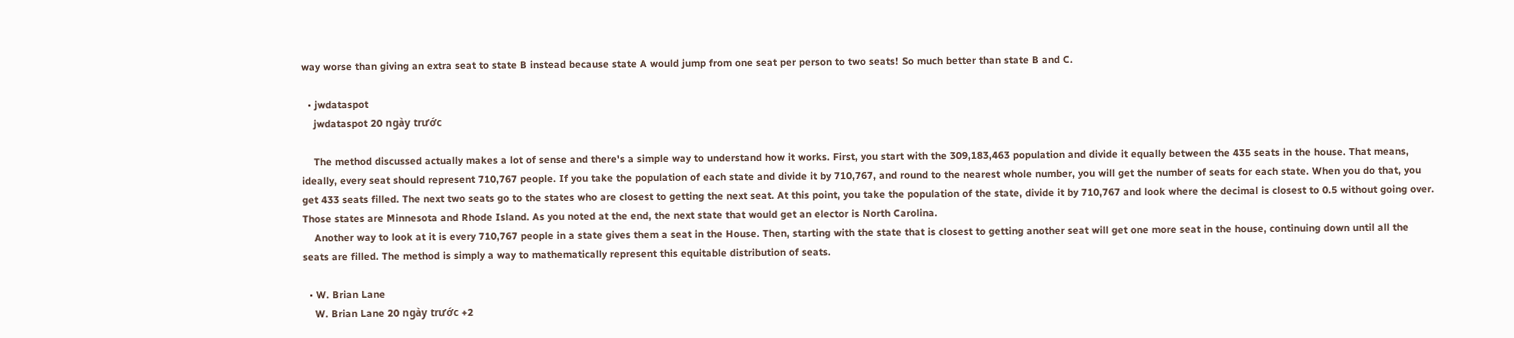way worse than giving an extra seat to state B instead because state A would jump from one seat per person to two seats! So much better than state B and C.

  • jwdataspot
    jwdataspot 20 ngày trước

    The method discussed actually makes a lot of sense and there's a simple way to understand how it works. First, you start with the 309,183,463 population and divide it equally between the 435 seats in the house. That means, ideally, every seat should represent 710,767 people. If you take the population of each state and divide it by 710,767, and round to the nearest whole number, you will get the number of seats for each state. When you do that, you get 433 seats filled. The next two seats go to the states who are closest to getting the next seat. At this point, you take the population of the state, divide it by 710,767 and look where the decimal is closest to 0.5 without going over. Those states are Minnesota and Rhode Island. As you noted at the end, the next state that would get an elector is North Carolina.
    Another way to look at it is every 710,767 people in a state gives them a seat in the House. Then, starting with the state that is closest to getting another seat will get one more seat in the house, continuing down until all the seats are filled. The method is simply a way to mathematically represent this equitable distribution of seats.

  • W. Brian Lane
    W. Brian Lane 20 ngày trước +2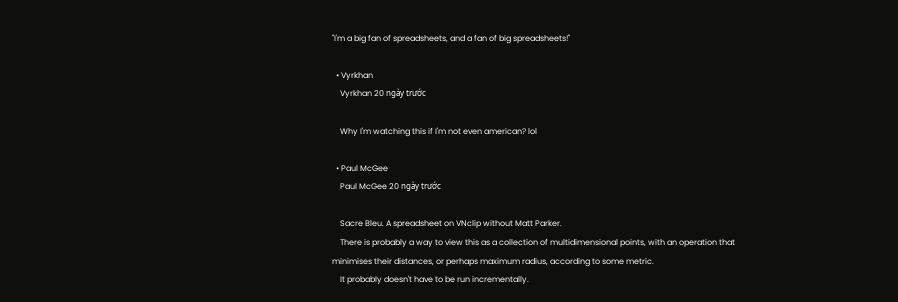"I'm a big fan of spreadsheets, and a fan of big spreadsheets!"

  • Vyrkhan
    Vyrkhan 20 ngày trước

    Why I'm watching this if I'm not even american? lol

  • Paul McGee
    Paul McGee 20 ngày trước

    Sacre Bleu. A spreadsheet on VNclip without Matt Parker.
    There is probably a way to view this as a collection of multidimensional points, with an operation that minimises their distances, or perhaps maximum radius, according to some metric.
    It probably doesn't have to be run incrementally.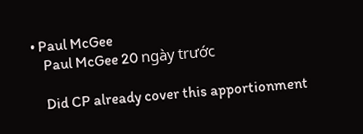• Paul McGee
    Paul McGee 20 ngày trước

    Did CP already cover this apportionment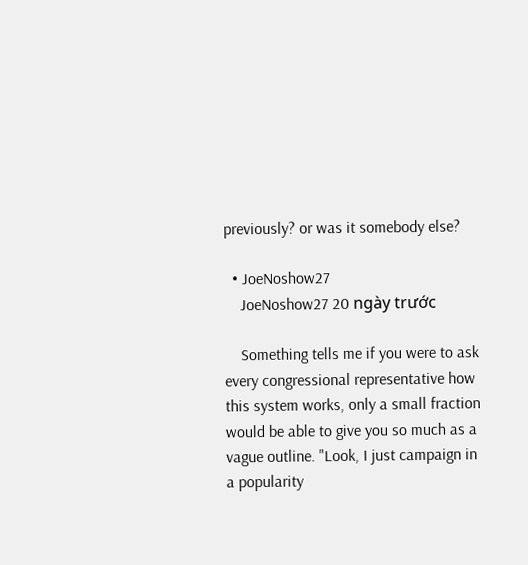previously? or was it somebody else?

  • JoeNoshow27
    JoeNoshow27 20 ngày trước

    Something tells me if you were to ask every congressional representative how this system works, only a small fraction would be able to give you so much as a vague outline. "Look, I just campaign in a popularity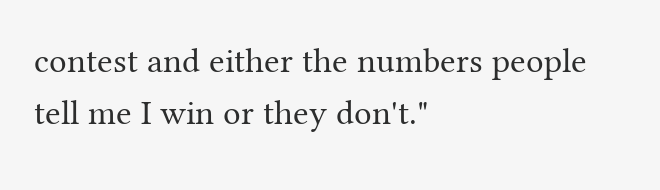contest and either the numbers people tell me I win or they don't."